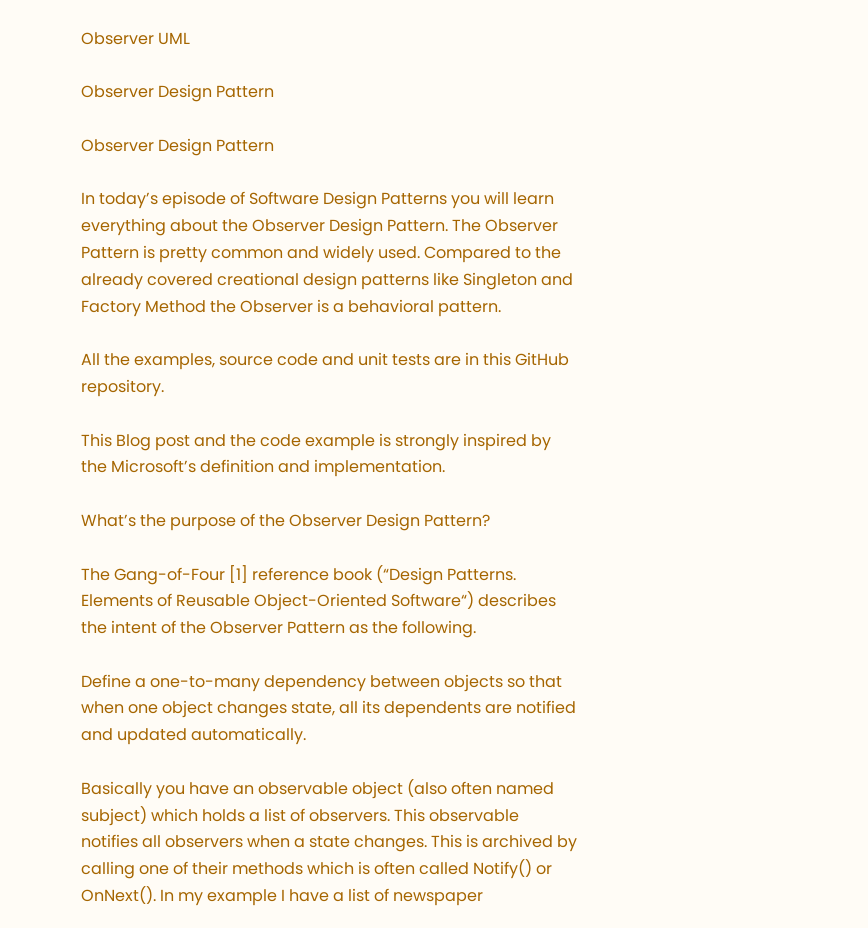Observer UML

Observer Design Pattern

Observer Design Pattern

In today’s episode of Software Design Patterns you will learn everything about the Observer Design Pattern. The Observer Pattern is pretty common and widely used. Compared to the already covered creational design patterns like Singleton and Factory Method the Observer is a behavioral pattern.

All the examples, source code and unit tests are in this GitHub repository.

This Blog post and the code example is strongly inspired by the Microsoft’s definition and implementation.

What’s the purpose of the Observer Design Pattern?

The Gang-of-Four [1] reference book (“Design Patterns. Elements of Reusable Object-Oriented Software“) describes the intent of the Observer Pattern as the following.

Define a one-to-many dependency between objects so that when one object changes state, all its dependents are notified and updated automatically.

Basically you have an observable object (also often named subject) which holds a list of observers. This observable notifies all observers when a state changes. This is archived by calling one of their methods which is often called Notify() or OnNext(). In my example I have a list of newspaper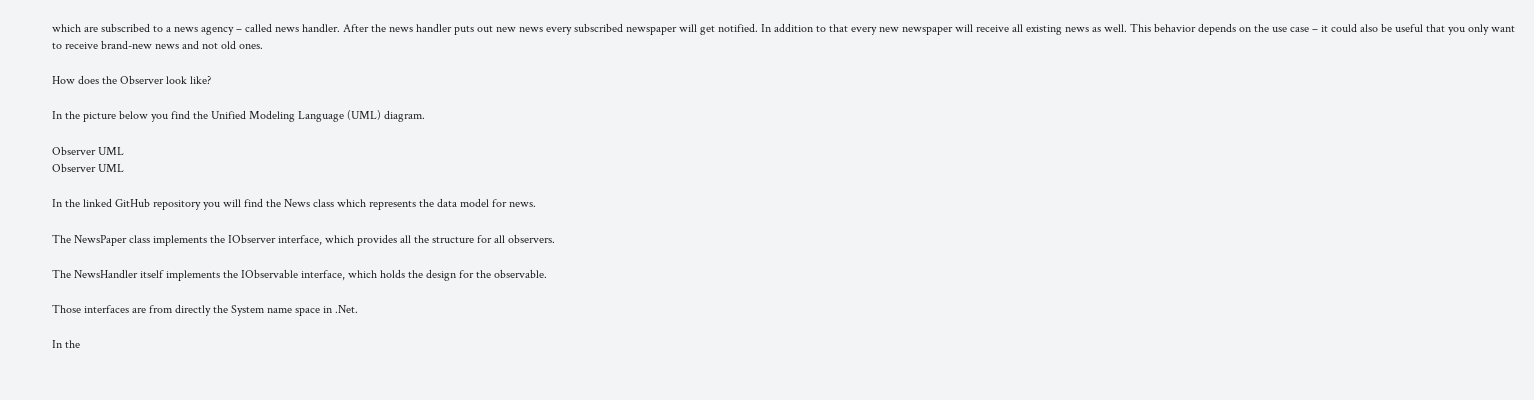which are subscribed to a news agency – called news handler. After the news handler puts out new news every subscribed newspaper will get notified. In addition to that every new newspaper will receive all existing news as well. This behavior depends on the use case – it could also be useful that you only want to receive brand-new news and not old ones.

How does the Observer look like?

In the picture below you find the Unified Modeling Language (UML) diagram.

Observer UML
Observer UML

In the linked GitHub repository you will find the News class which represents the data model for news.

The NewsPaper class implements the IObserver interface, which provides all the structure for all observers.

The NewsHandler itself implements the IObservable interface, which holds the design for the observable.

Those interfaces are from directly the System name space in .Net.

In the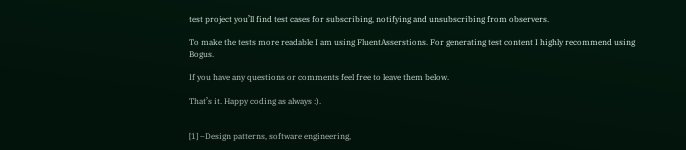test project you’ll find test cases for subscribing, notifying and unsubscribing from observers.

To make the tests more readable I am using FluentAsserstions. For generating test content I highly recommend using Bogus.

If you have any questions or comments feel free to leave them below.

That’s it. Happy coding as always :).


[1] –Design patterns, software engineering,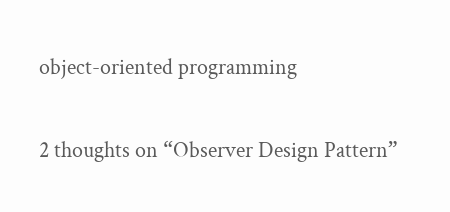object-oriented programming

2 thoughts on “Observer Design Pattern”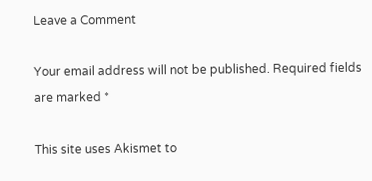Leave a Comment

Your email address will not be published. Required fields are marked *

This site uses Akismet to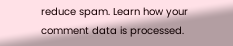reduce spam. Learn how your comment data is processed.